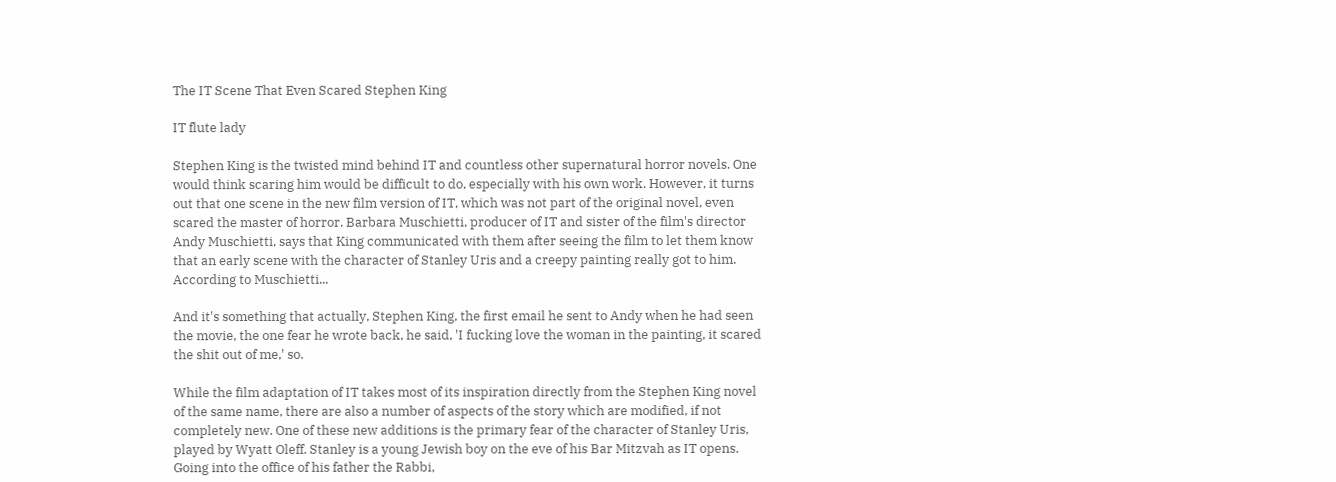The IT Scene That Even Scared Stephen King

IT flute lady

Stephen King is the twisted mind behind IT and countless other supernatural horror novels. One would think scaring him would be difficult to do, especially with his own work. However, it turns out that one scene in the new film version of IT, which was not part of the original novel, even scared the master of horror. Barbara Muschietti, producer of IT and sister of the film's director Andy Muschietti, says that King communicated with them after seeing the film to let them know that an early scene with the character of Stanley Uris and a creepy painting really got to him. According to Muschietti...

And it's something that actually, Stephen King, the first email he sent to Andy when he had seen the movie, the one fear he wrote back, he said, 'I fucking love the woman in the painting, it scared the shit out of me,' so.

While the film adaptation of IT takes most of its inspiration directly from the Stephen King novel of the same name, there are also a number of aspects of the story which are modified, if not completely new. One of these new additions is the primary fear of the character of Stanley Uris, played by Wyatt Oleff. Stanley is a young Jewish boy on the eve of his Bar Mitzvah as IT opens. Going into the office of his father the Rabbi,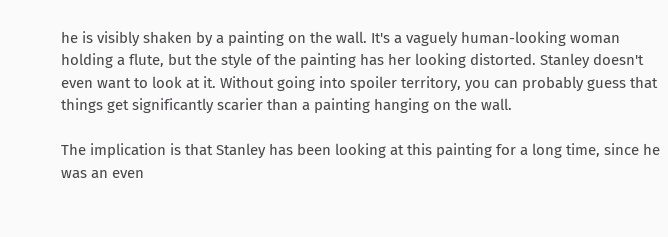he is visibly shaken by a painting on the wall. It's a vaguely human-looking woman holding a flute, but the style of the painting has her looking distorted. Stanley doesn't even want to look at it. Without going into spoiler territory, you can probably guess that things get significantly scarier than a painting hanging on the wall.

The implication is that Stanley has been looking at this painting for a long time, since he was an even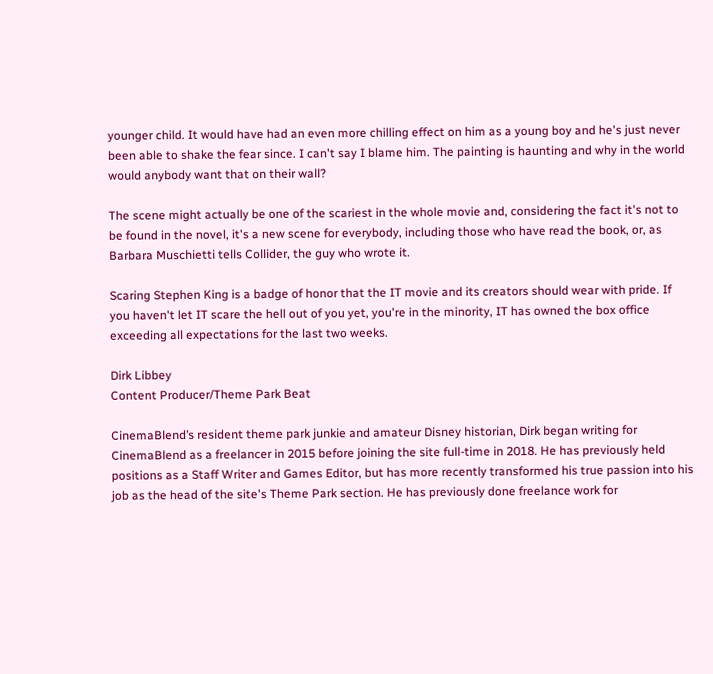younger child. It would have had an even more chilling effect on him as a young boy and he's just never been able to shake the fear since. I can't say I blame him. The painting is haunting and why in the world would anybody want that on their wall?

The scene might actually be one of the scariest in the whole movie and, considering the fact it's not to be found in the novel, it's a new scene for everybody, including those who have read the book, or, as Barbara Muschietti tells Collider, the guy who wrote it.

Scaring Stephen King is a badge of honor that the IT movie and its creators should wear with pride. If you haven't let IT scare the hell out of you yet, you're in the minority, IT has owned the box office exceeding all expectations for the last two weeks.

Dirk Libbey
Content Producer/Theme Park Beat

CinemaBlend’s resident theme park junkie and amateur Disney historian, Dirk began writing for CinemaBlend as a freelancer in 2015 before joining the site full-time in 2018. He has previously held positions as a Staff Writer and Games Editor, but has more recently transformed his true passion into his job as the head of the site's Theme Park section. He has previously done freelance work for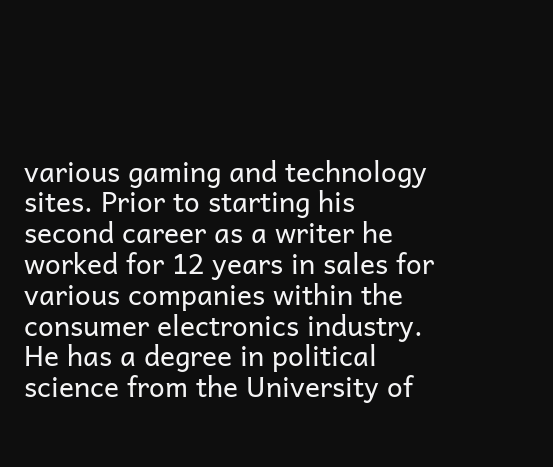various gaming and technology sites. Prior to starting his second career as a writer he worked for 12 years in sales for various companies within the consumer electronics industry. He has a degree in political science from the University of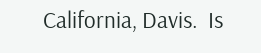California, Davis.  Is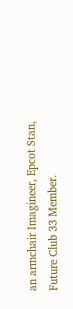an armchair Imagineer, Epcot Stan, Future Club 33 Member.